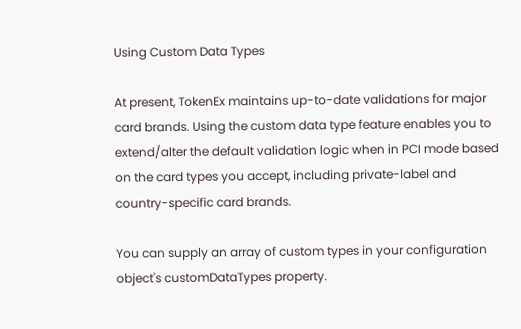Using Custom Data Types

At present, TokenEx maintains up-to-date validations for major card brands. Using the custom data type feature enables you to extend/alter the default validation logic when in PCI mode based on the card types you accept, including private-label and country-specific card brands.

You can supply an array of custom types in your configuration object's customDataTypes property.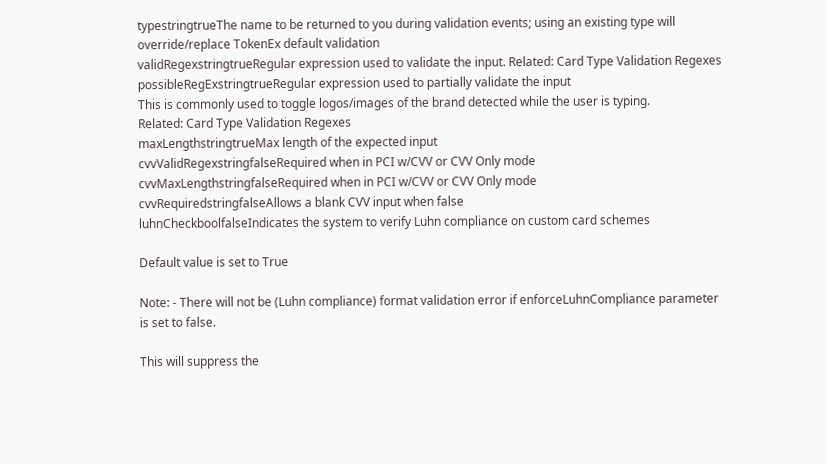typestringtrueThe name to be returned to you during validation events; using an existing type will override/replace TokenEx default validation
validRegexstringtrueRegular expression used to validate the input. Related: Card Type Validation Regexes
possibleRegExstringtrueRegular expression used to partially validate the input
This is commonly used to toggle logos/images of the brand detected while the user is typing.
Related: Card Type Validation Regexes
maxLengthstringtrueMax length of the expected input
cvvValidRegexstringfalseRequired when in PCI w/CVV or CVV Only mode
cvvMaxLengthstringfalseRequired when in PCI w/CVV or CVV Only mode
cvvRequiredstringfalseAllows a blank CVV input when false
luhnCheckboolfalseIndicates the system to verify Luhn compliance on custom card schemes

Default value is set to True

Note: - There will not be (Luhn compliance) format validation error if enforceLuhnCompliance parameter is set to false.

This will suppress the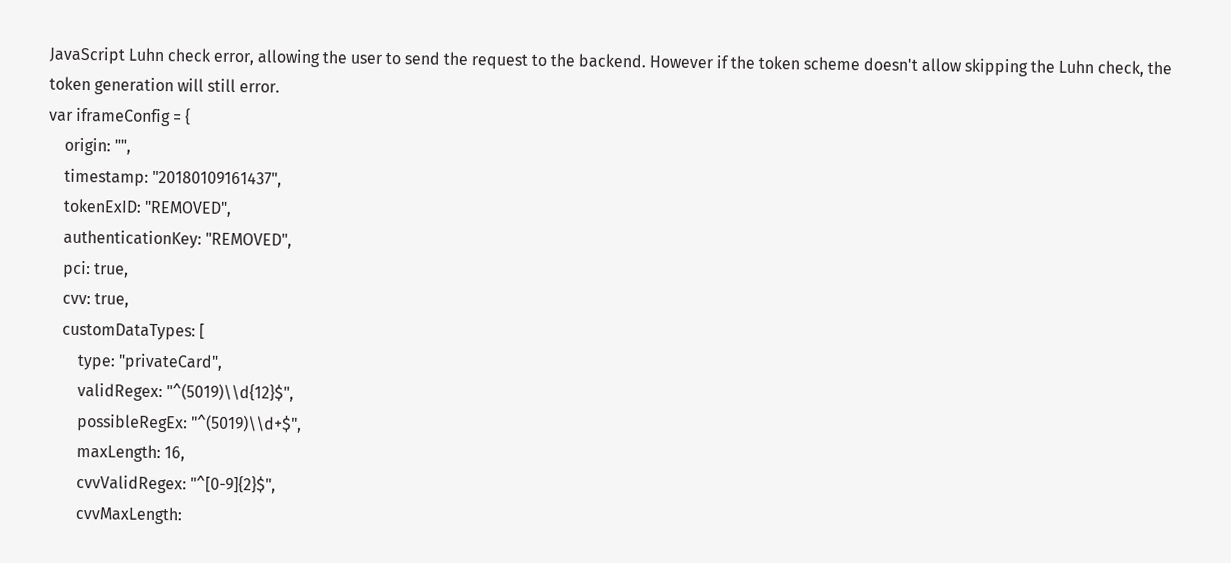JavaScript Luhn check error, allowing the user to send the request to the backend. However if the token scheme doesn't allow skipping the Luhn check, the token generation will still error.
var iframeConfig = {
    origin: "",
    timestamp: "20180109161437",
    tokenExID: "REMOVED",
    authenticationKey: "REMOVED",
    pci: true,
    cvv: true,
    customDataTypes: [
        type: "privateCard",
        validRegex: "^(5019)\\d{12}$",
        possibleRegEx: "^(5019)\\d+$",
        maxLength: 16,
        cvvValidRegex: "^[0-9]{2}$",
        cvvMaxLength: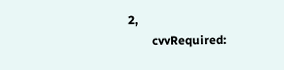2,
        cvvRequired: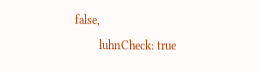false,
        luhnCheck: true